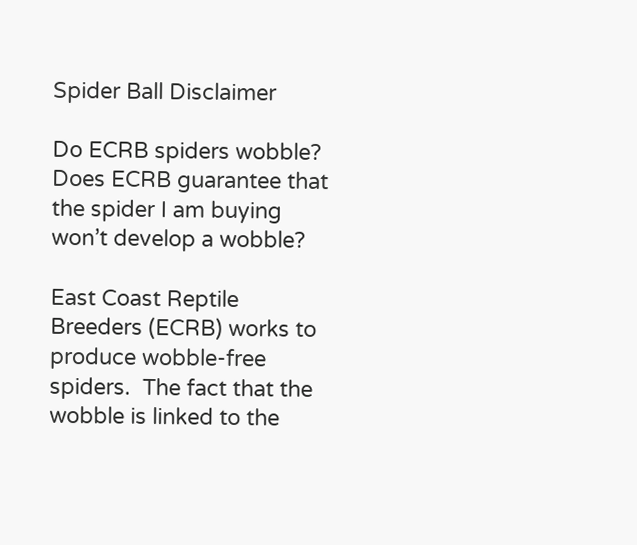Spider Ball Disclaimer

Do ECRB spiders wobble?  Does ECRB guarantee that the spider I am buying won’t develop a wobble?

East Coast Reptile Breeders (ECRB) works to produce wobble-free spiders.  The fact that the wobble is linked to the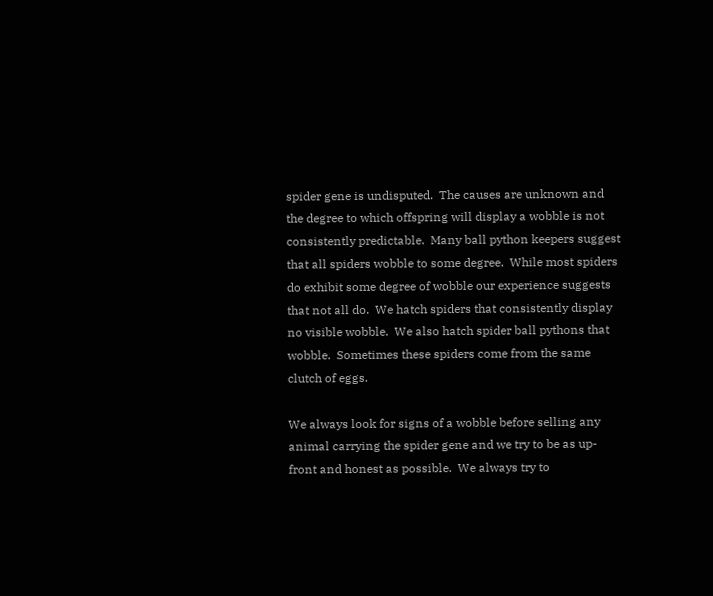spider gene is undisputed.  The causes are unknown and the degree to which offspring will display a wobble is not consistently predictable.  Many ball python keepers suggest that all spiders wobble to some degree.  While most spiders do exhibit some degree of wobble our experience suggests that not all do.  We hatch spiders that consistently display no visible wobble.  We also hatch spider ball pythons that wobble.  Sometimes these spiders come from the same clutch of eggs.

We always look for signs of a wobble before selling any animal carrying the spider gene and we try to be as up-front and honest as possible.  We always try to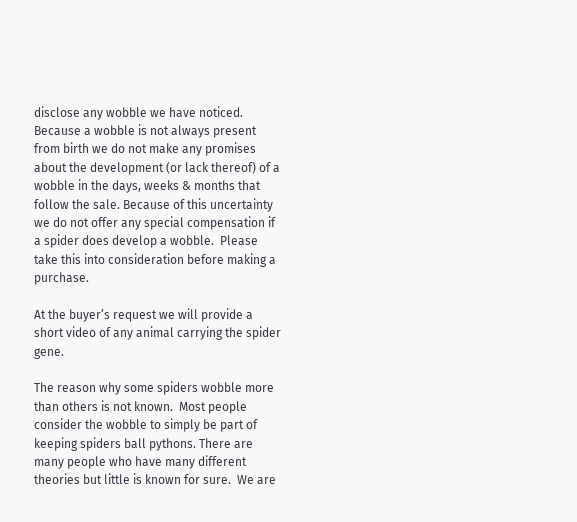disclose any wobble we have noticed.  Because a wobble is not always present from birth we do not make any promises about the development (or lack thereof) of a wobble in the days, weeks & months that follow the sale. Because of this uncertainty we do not offer any special compensation if a spider does develop a wobble.  Please take this into consideration before making a purchase.

At the buyer’s request we will provide a short video of any animal carrying the spider gene.

The reason why some spiders wobble more than others is not known.  Most people consider the wobble to simply be part of keeping spiders ball pythons. There are many people who have many different theories but little is known for sure.  We are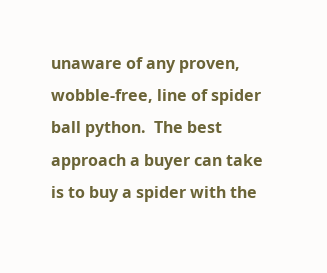unaware of any proven, wobble-free, line of spider ball python.  The best approach a buyer can take is to buy a spider with the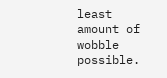least amount of wobble possible.